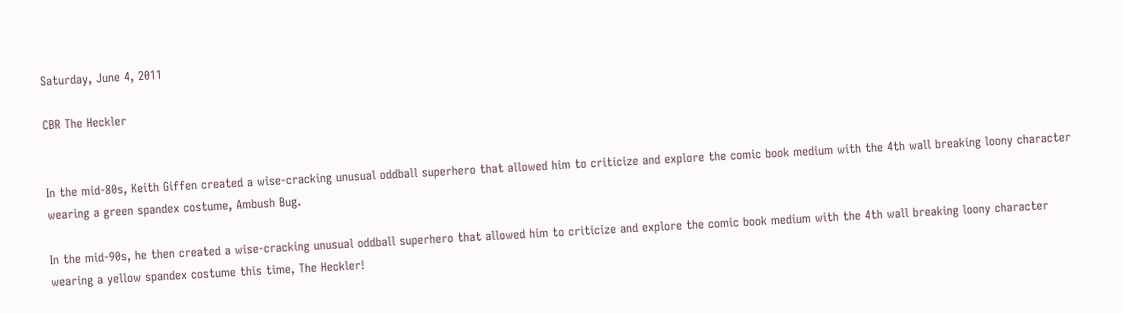Saturday, June 4, 2011

CBR The Heckler


In the mid-80s, Keith Giffen created a wise-cracking unusual oddball superhero that allowed him to criticize and explore the comic book medium with the 4th wall breaking loony character wearing a green spandex costume, Ambush Bug.

In the mid-90s, he then created a wise-cracking unusual oddball superhero that allowed him to criticize and explore the comic book medium with the 4th wall breaking loony character wearing a yellow spandex costume this time, The Heckler!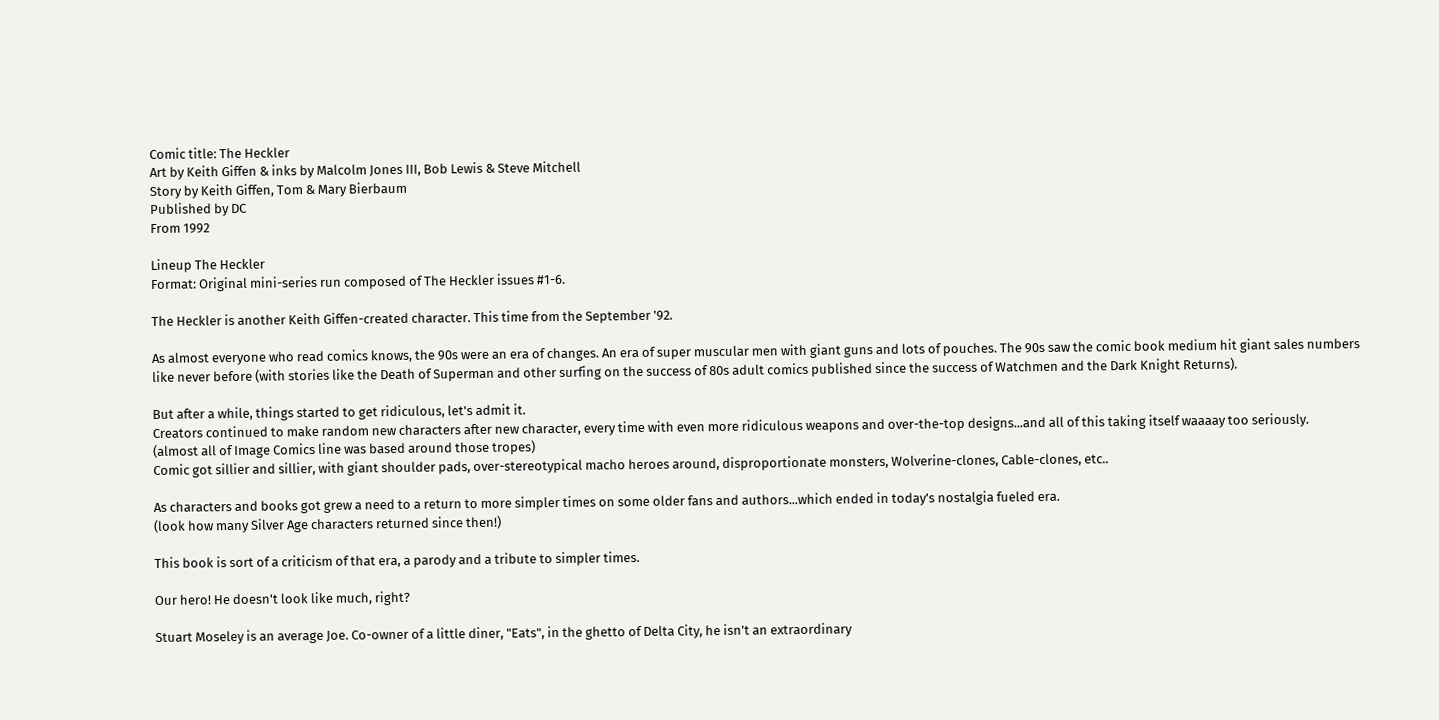Comic title: The Heckler
Art by Keith Giffen & inks by Malcolm Jones III, Bob Lewis & Steve Mitchell
Story by Keith Giffen, Tom & Mary Bierbaum
Published by DC
From 1992

Lineup The Heckler
Format: Original mini-series run composed of The Heckler issues #1-6.

The Heckler is another Keith Giffen-created character. This time from the September '92.

As almost everyone who read comics knows, the 90s were an era of changes. An era of super muscular men with giant guns and lots of pouches. The 90s saw the comic book medium hit giant sales numbers like never before (with stories like the Death of Superman and other surfing on the success of 80s adult comics published since the success of Watchmen and the Dark Knight Returns).

But after a while, things started to get ridiculous, let's admit it.
Creators continued to make random new characters after new character, every time with even more ridiculous weapons and over-the-top designs...and all of this taking itself waaaay too seriously.
(almost all of Image Comics line was based around those tropes)
Comic got sillier and sillier, with giant shoulder pads, over-stereotypical macho heroes around, disproportionate monsters, Wolverine-clones, Cable-clones, etc..

As characters and books got grew a need to a return to more simpler times on some older fans and authors...which ended in today's nostalgia fueled era.
(look how many Silver Age characters returned since then!)

This book is sort of a criticism of that era, a parody and a tribute to simpler times.

Our hero! He doesn't look like much, right?

Stuart Moseley is an average Joe. Co-owner of a little diner, "Eats", in the ghetto of Delta City, he isn't an extraordinary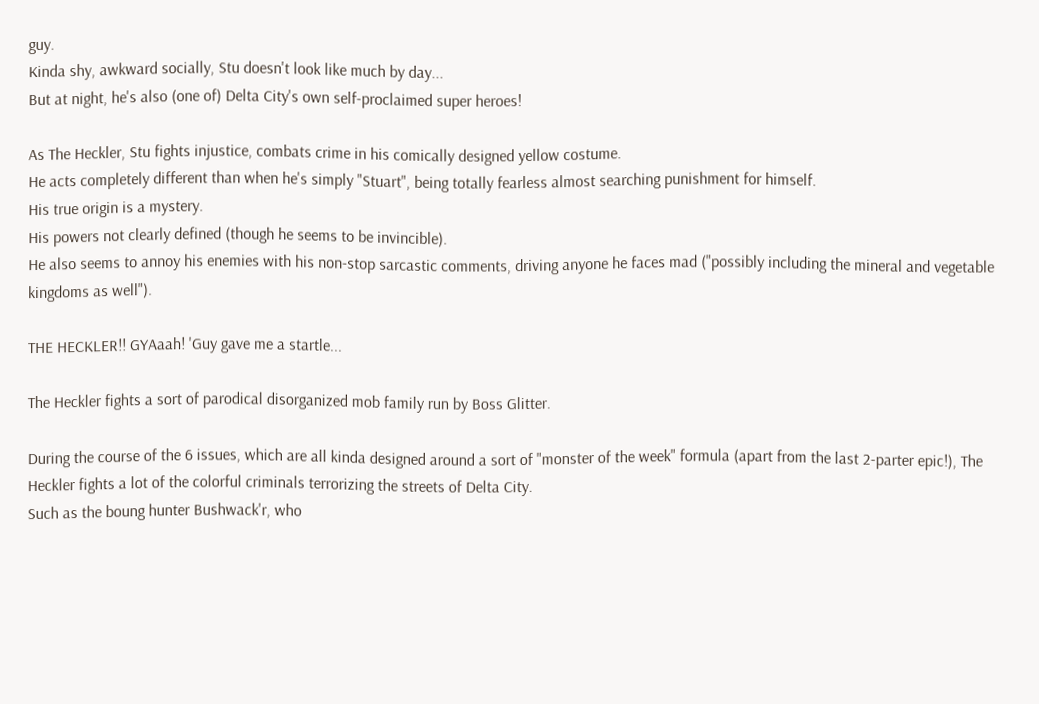guy.
Kinda shy, awkward socially, Stu doesn't look like much by day...
But at night, he's also (one of) Delta City's own self-proclaimed super heroes!

As The Heckler, Stu fights injustice, combats crime in his comically designed yellow costume.
He acts completely different than when he's simply "Stuart", being totally fearless almost searching punishment for himself.
His true origin is a mystery.
His powers not clearly defined (though he seems to be invincible).
He also seems to annoy his enemies with his non-stop sarcastic comments, driving anyone he faces mad ("possibly including the mineral and vegetable kingdoms as well").

THE HECKLER!! GYAaah! 'Guy gave me a startle...

The Heckler fights a sort of parodical disorganized mob family run by Boss Glitter.

During the course of the 6 issues, which are all kinda designed around a sort of "monster of the week" formula (apart from the last 2-parter epic!), The Heckler fights a lot of the colorful criminals terrorizing the streets of Delta City.
Such as the boung hunter Bushwack'r, who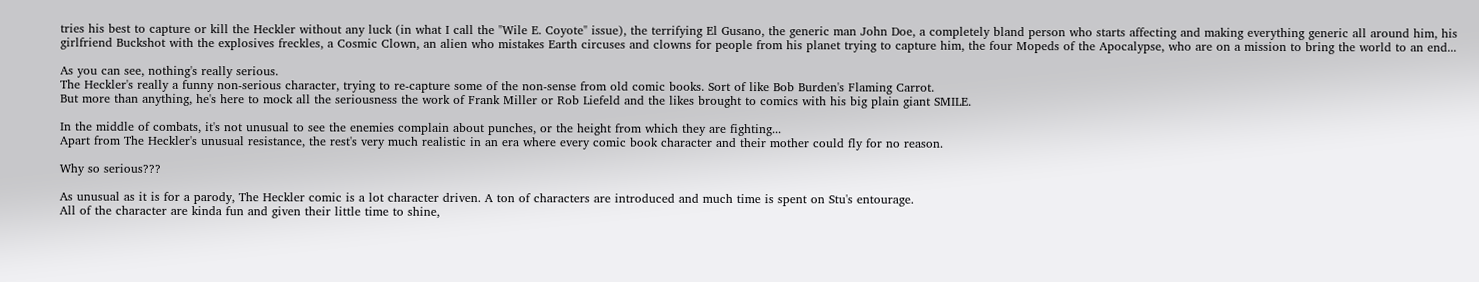tries his best to capture or kill the Heckler without any luck (in what I call the "Wile E. Coyote" issue), the terrifying El Gusano, the generic man John Doe, a completely bland person who starts affecting and making everything generic all around him, his girlfriend Buckshot with the explosives freckles, a Cosmic Clown, an alien who mistakes Earth circuses and clowns for people from his planet trying to capture him, the four Mopeds of the Apocalypse, who are on a mission to bring the world to an end...

As you can see, nothing's really serious.
The Heckler's really a funny non-serious character, trying to re-capture some of the non-sense from old comic books. Sort of like Bob Burden's Flaming Carrot.
But more than anything, he's here to mock all the seriousness the work of Frank Miller or Rob Liefeld and the likes brought to comics with his big plain giant SMILE.

In the middle of combats, it's not unusual to see the enemies complain about punches, or the height from which they are fighting...
Apart from The Heckler's unusual resistance, the rest's very much realistic in an era where every comic book character and their mother could fly for no reason.

Why so serious???

As unusual as it is for a parody, The Heckler comic is a lot character driven. A ton of characters are introduced and much time is spent on Stu's entourage.
All of the character are kinda fun and given their little time to shine,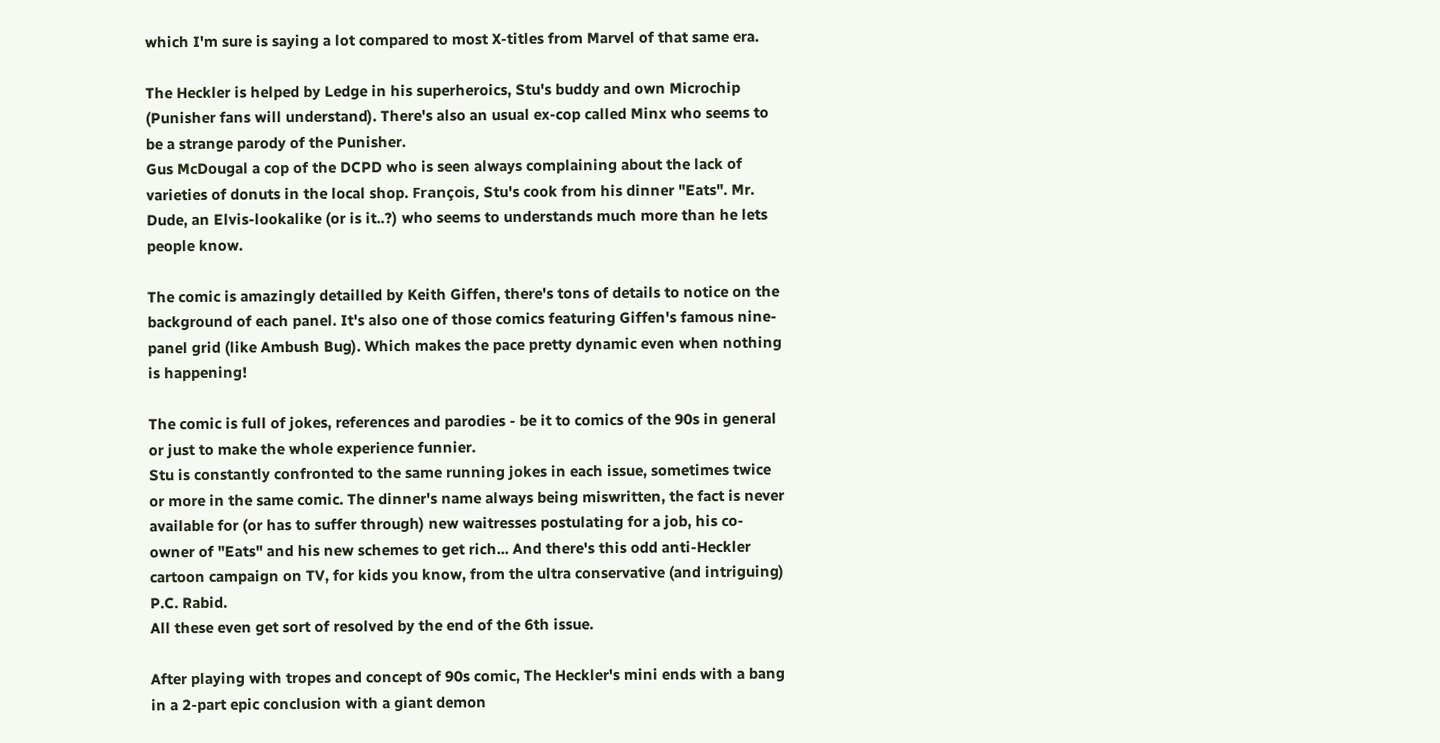which I'm sure is saying a lot compared to most X-titles from Marvel of that same era.

The Heckler is helped by Ledge in his superheroics, Stu's buddy and own Microchip (Punisher fans will understand). There's also an usual ex-cop called Minx who seems to be a strange parody of the Punisher.
Gus McDougal a cop of the DCPD who is seen always complaining about the lack of varieties of donuts in the local shop. François, Stu's cook from his dinner "Eats". Mr. Dude, an Elvis-lookalike (or is it..?) who seems to understands much more than he lets people know.

The comic is amazingly detailled by Keith Giffen, there's tons of details to notice on the background of each panel. It's also one of those comics featuring Giffen's famous nine-panel grid (like Ambush Bug). Which makes the pace pretty dynamic even when nothing is happening!

The comic is full of jokes, references and parodies - be it to comics of the 90s in general or just to make the whole experience funnier.
Stu is constantly confronted to the same running jokes in each issue, sometimes twice or more in the same comic. The dinner's name always being miswritten, the fact is never available for (or has to suffer through) new waitresses postulating for a job, his co-owner of "Eats" and his new schemes to get rich... And there's this odd anti-Heckler cartoon campaign on TV, for kids you know, from the ultra conservative (and intriguing) P.C. Rabid.
All these even get sort of resolved by the end of the 6th issue.

After playing with tropes and concept of 90s comic, The Heckler's mini ends with a bang in a 2-part epic conclusion with a giant demon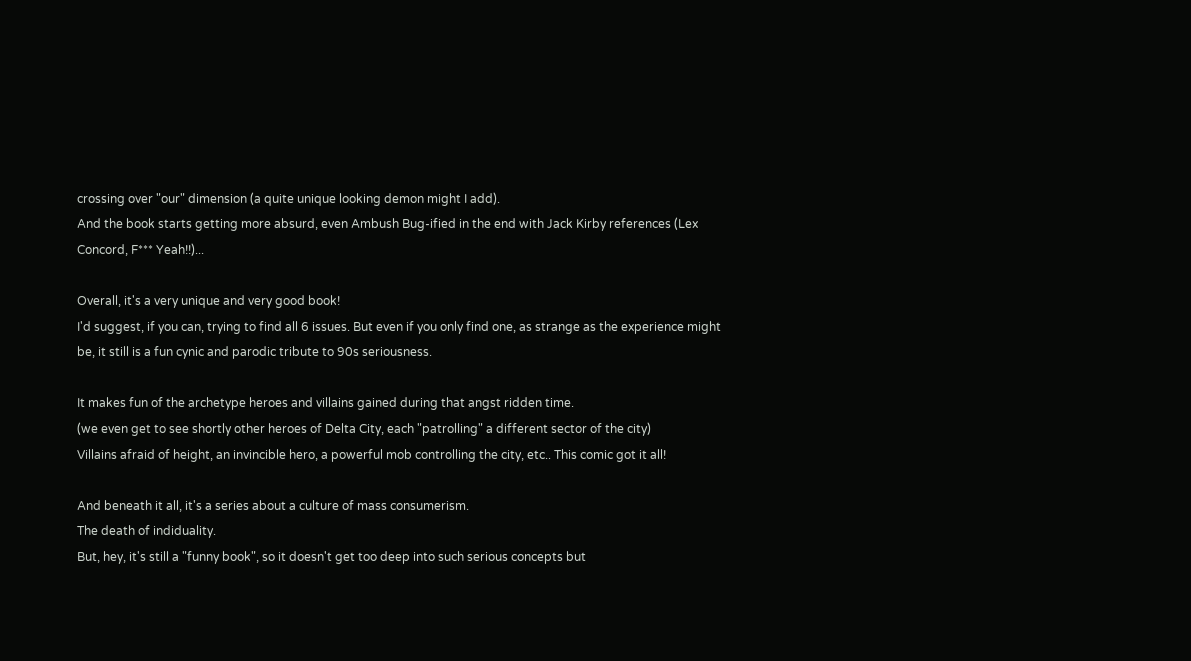crossing over "our" dimension (a quite unique looking demon might I add).
And the book starts getting more absurd, even Ambush Bug-ified in the end with Jack Kirby references (Lex Concord, F*** Yeah!!)...

Overall, it's a very unique and very good book!
I'd suggest, if you can, trying to find all 6 issues. But even if you only find one, as strange as the experience might be, it still is a fun cynic and parodic tribute to 90s seriousness.

It makes fun of the archetype heroes and villains gained during that angst ridden time.
(we even get to see shortly other heroes of Delta City, each "patrolling" a different sector of the city)
Villains afraid of height, an invincible hero, a powerful mob controlling the city, etc.. This comic got it all!

And beneath it all, it's a series about a culture of mass consumerism.
The death of indiduality.
But, hey, it's still a "funny book", so it doesn't get too deep into such serious concepts but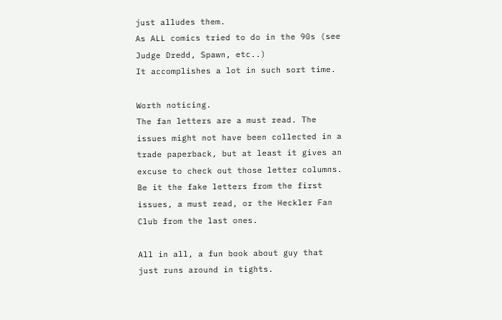just alludes them.
As ALL comics tried to do in the 90s (see Judge Dredd, Spawn, etc..)
It accomplishes a lot in such sort time.

Worth noticing.
The fan letters are a must read. The issues might not have been collected in a trade paperback, but at least it gives an excuse to check out those letter columns. Be it the fake letters from the first issues, a must read, or the Heckler Fan Club from the last ones.

All in all, a fun book about guy that just runs around in tights.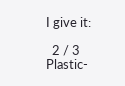I give it:

  2 / 3 Plastic-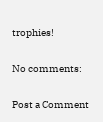trophies!

No comments:

Post a Comment